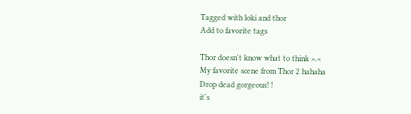Tagged with loki and thor
Add to favorite tags

Thor doesn't know what to think >.<
My favorite scene from Thor 2 hahaha
Drop dead gorgeous! !
it's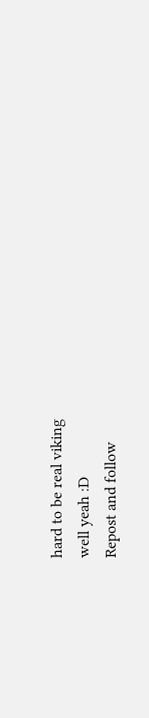hard to be real viking
well yeah :D
Repost and follow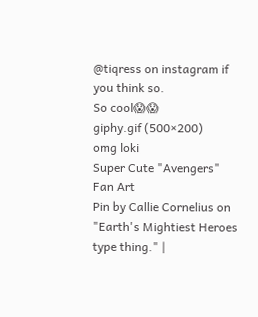@tiqress on instagram if you think so.
So cool😱😱
giphy.gif (500×200)
omg loki
Super Cute "Avengers" Fan Art
Pin by Callie Cornelius on "Earth's Mightiest Heroes type thing." |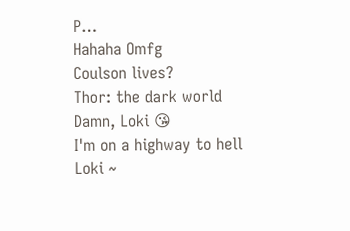P…
Hahaha Omfg
Coulson lives?
Thor: the dark world
Damn, Loki 😘
I'm on a highway to hell
Loki ~